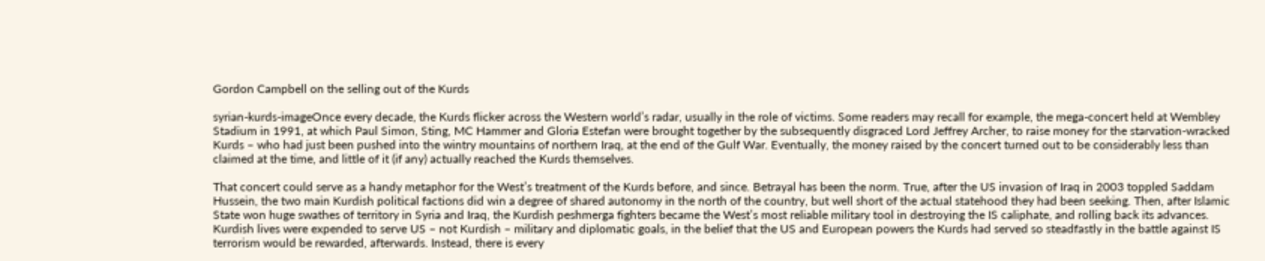Gordon Campbell on the selling out of the Kurds

syrian-kurds-imageOnce every decade, the Kurds flicker across the Western world’s radar, usually in the role of victims. Some readers may recall for example, the mega-concert held at Wembley Stadium in 1991, at which Paul Simon, Sting, MC Hammer and Gloria Estefan were brought together by the subsequently disgraced Lord Jeffrey Archer, to raise money for the starvation-wracked Kurds – who had just been pushed into the wintry mountains of northern Iraq, at the end of the Gulf War. Eventually, the money raised by the concert turned out to be considerably less than claimed at the time, and little of it (if any) actually reached the Kurds themselves.

That concert could serve as a handy metaphor for the West’s treatment of the Kurds before, and since. Betrayal has been the norm. True, after the US invasion of Iraq in 2003 toppled Saddam Hussein, the two main Kurdish political factions did win a degree of shared autonomy in the north of the country, but well short of the actual statehood they had been seeking. Then, after Islamic State won huge swathes of territory in Syria and Iraq, the Kurdish peshmerga fighters became the West’s most reliable military tool in destroying the IS caliphate, and rolling back its advances. Kurdish lives were expended to serve US – not Kurdish – military and diplomatic goals, in the belief that the US and European powers the Kurds had served so steadfastly in the battle against IS terrorism would be rewarded, afterwards. Instead, there is every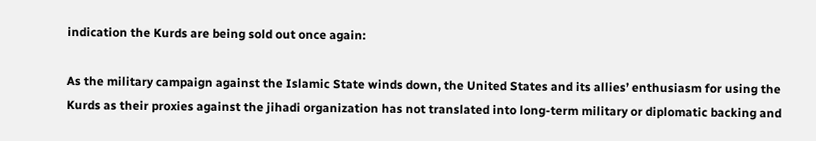indication the Kurds are being sold out once again:

As the military campaign against the Islamic State winds down, the United States and its allies’ enthusiasm for using the Kurds as their proxies against the jihadi organization has not translated into long-term military or diplomatic backing and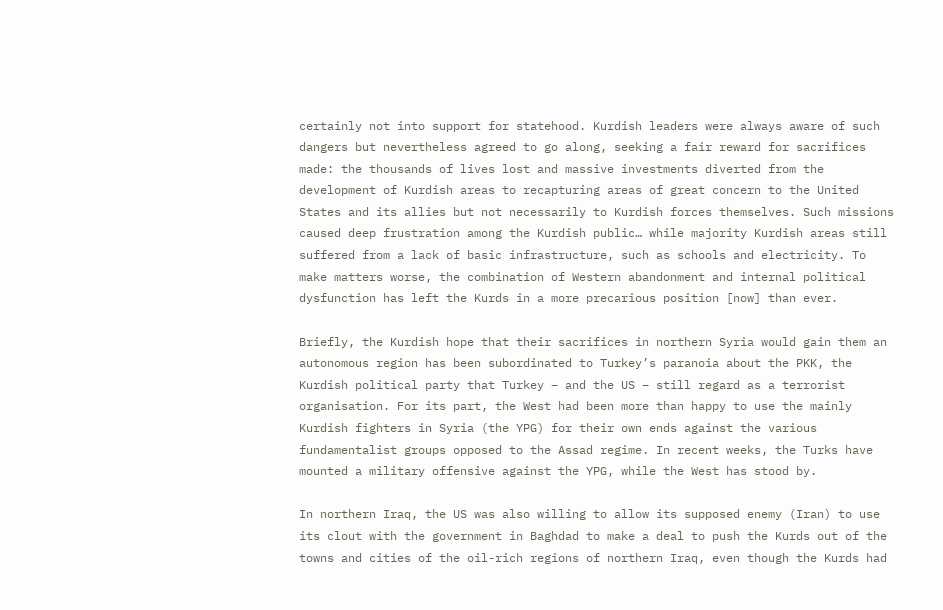certainly not into support for statehood. Kurdish leaders were always aware of such dangers but nevertheless agreed to go along, seeking a fair reward for sacrifices made: the thousands of lives lost and massive investments diverted from the development of Kurdish areas to recapturing areas of great concern to the United States and its allies but not necessarily to Kurdish forces themselves. Such missions caused deep frustration among the Kurdish public… while majority Kurdish areas still suffered from a lack of basic infrastructure, such as schools and electricity. To make matters worse, the combination of Western abandonment and internal political dysfunction has left the Kurds in a more precarious position [now] than ever.

Briefly, the Kurdish hope that their sacrifices in northern Syria would gain them an autonomous region has been subordinated to Turkey’s paranoia about the PKK, the Kurdish political party that Turkey – and the US – still regard as a terrorist organisation. For its part, the West had been more than happy to use the mainly Kurdish fighters in Syria (the YPG) for their own ends against the various fundamentalist groups opposed to the Assad regime. In recent weeks, the Turks have mounted a military offensive against the YPG, while the West has stood by.

In northern Iraq, the US was also willing to allow its supposed enemy (Iran) to use its clout with the government in Baghdad to make a deal to push the Kurds out of the towns and cities of the oil-rich regions of northern Iraq, even though the Kurds had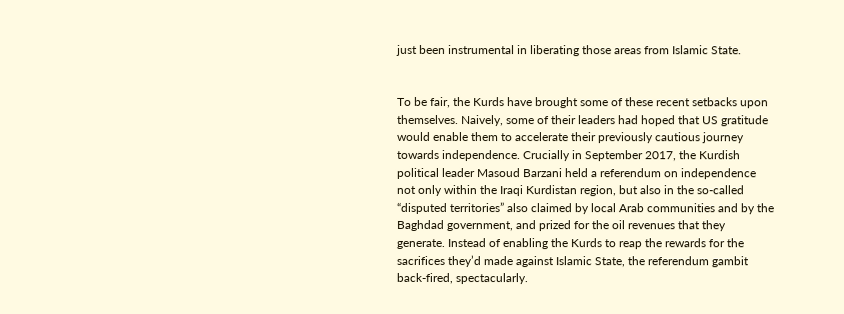just been instrumental in liberating those areas from Islamic State.


To be fair, the Kurds have brought some of these recent setbacks upon themselves. Naively, some of their leaders had hoped that US gratitude would enable them to accelerate their previously cautious journey towards independence. Crucially in September 2017, the Kurdish political leader Masoud Barzani held a referendum on independence not only within the Iraqi Kurdistan region, but also in the so-called “disputed territories” also claimed by local Arab communities and by the Baghdad government, and prized for the oil revenues that they generate. Instead of enabling the Kurds to reap the rewards for the sacrifices they’d made against Islamic State, the referendum gambit back-fired, spectacularly.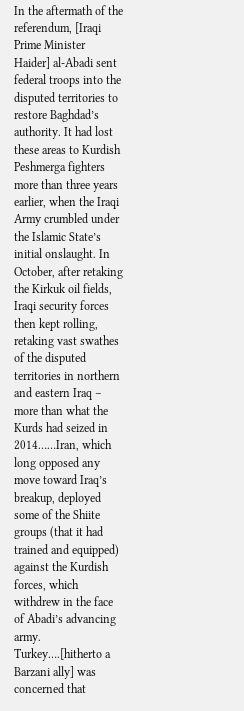In the aftermath of the referendum, [Iraqi Prime Minister Haider] al-Abadi sent federal troops into the disputed territories to restore Baghdad’s authority. It had lost these areas to Kurdish Peshmerga fighters more than three years earlier, when the Iraqi Army crumbled under the Islamic State’s initial onslaught. In October, after retaking the Kirkuk oil fields, Iraqi security forces then kept rolling, retaking vast swathes of the disputed territories in northern and eastern Iraq – more than what the Kurds had seized in 2014……Iran, which long opposed any move toward Iraq’s breakup, deployed some of the Shiite groups (that it had trained and equipped) against the Kurdish forces, which withdrew in the face of Abadi’s advancing army. Turkey….[hitherto a Barzani ally] was concerned that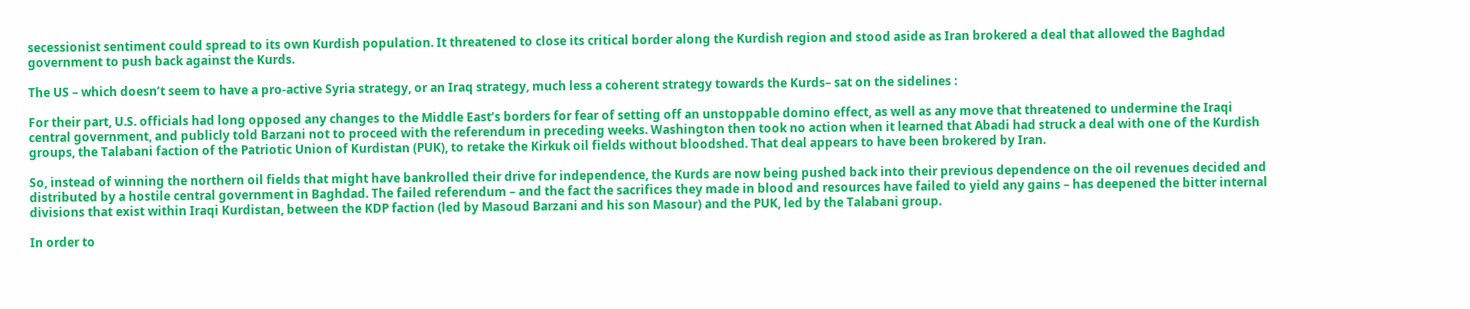secessionist sentiment could spread to its own Kurdish population. It threatened to close its critical border along the Kurdish region and stood aside as Iran brokered a deal that allowed the Baghdad government to push back against the Kurds.

The US – which doesn’t seem to have a pro-active Syria strategy, or an Iraq strategy, much less a coherent strategy towards the Kurds– sat on the sidelines :

For their part, U.S. officials had long opposed any changes to the Middle East’s borders for fear of setting off an unstoppable domino effect, as well as any move that threatened to undermine the Iraqi central government, and publicly told Barzani not to proceed with the referendum in preceding weeks. Washington then took no action when it learned that Abadi had struck a deal with one of the Kurdish groups, the Talabani faction of the Patriotic Union of Kurdistan (PUK), to retake the Kirkuk oil fields without bloodshed. That deal appears to have been brokered by Iran.

So, instead of winning the northern oil fields that might have bankrolled their drive for independence, the Kurds are now being pushed back into their previous dependence on the oil revenues decided and distributed by a hostile central government in Baghdad. The failed referendum – and the fact the sacrifices they made in blood and resources have failed to yield any gains – has deepened the bitter internal divisions that exist within Iraqi Kurdistan, between the KDP faction (led by Masoud Barzani and his son Masour) and the PUK, led by the Talabani group.

In order to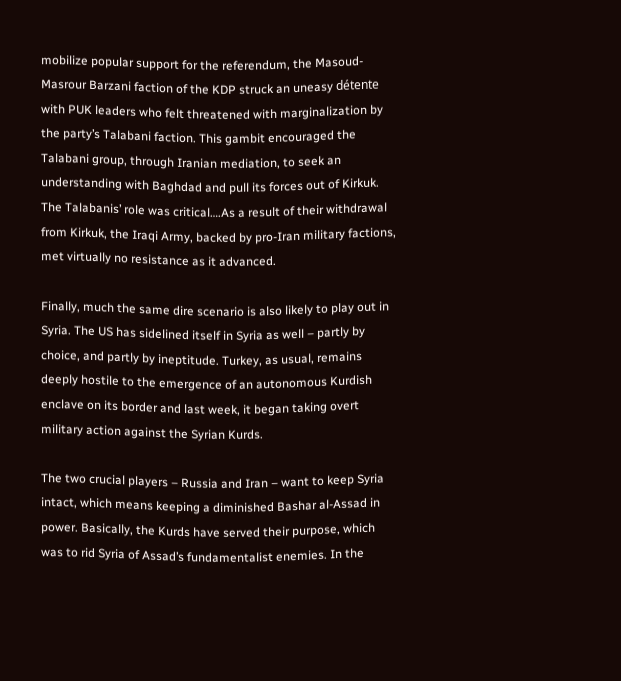mobilize popular support for the referendum, the Masoud-Masrour Barzani faction of the KDP struck an uneasy détente with PUK leaders who felt threatened with marginalization by the party’s Talabani faction. This gambit encouraged the Talabani group, through Iranian mediation, to seek an understanding with Baghdad and pull its forces out of Kirkuk. The Talabanis’ role was critical….As a result of their withdrawal from Kirkuk, the Iraqi Army, backed by pro-Iran military factions, met virtually no resistance as it advanced.

Finally, much the same dire scenario is also likely to play out in Syria. The US has sidelined itself in Syria as well – partly by choice, and partly by ineptitude. Turkey, as usual, remains deeply hostile to the emergence of an autonomous Kurdish enclave on its border and last week, it began taking overt military action against the Syrian Kurds.

The two crucial players – Russia and Iran – want to keep Syria intact, which means keeping a diminished Bashar al-Assad in power. Basically, the Kurds have served their purpose, which was to rid Syria of Assad’s fundamentalist enemies. In the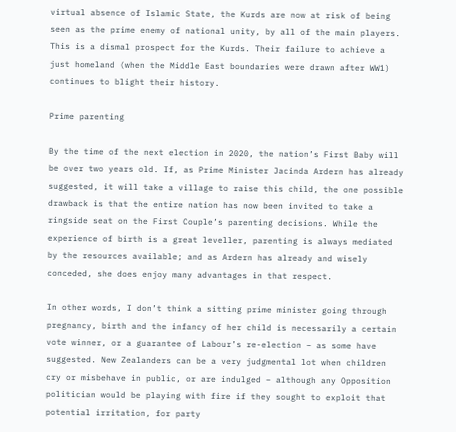virtual absence of Islamic State, the Kurds are now at risk of being seen as the prime enemy of national unity, by all of the main players. This is a dismal prospect for the Kurds. Their failure to achieve a just homeland (when the Middle East boundaries were drawn after WW1) continues to blight their history.

Prime parenting

By the time of the next election in 2020, the nation’s First Baby will be over two years old. If, as Prime Minister Jacinda Ardern has already suggested, it will take a village to raise this child, the one possible drawback is that the entire nation has now been invited to take a ringside seat on the First Couple’s parenting decisions. While the experience of birth is a great leveller, parenting is always mediated by the resources available; and as Ardern has already and wisely conceded, she does enjoy many advantages in that respect.

In other words, I don’t think a sitting prime minister going through pregnancy, birth and the infancy of her child is necessarily a certain vote winner, or a guarantee of Labour’s re-election – as some have suggested. New Zealanders can be a very judgmental lot when children cry or misbehave in public, or are indulged – although any Opposition politician would be playing with fire if they sought to exploit that potential irritation, for party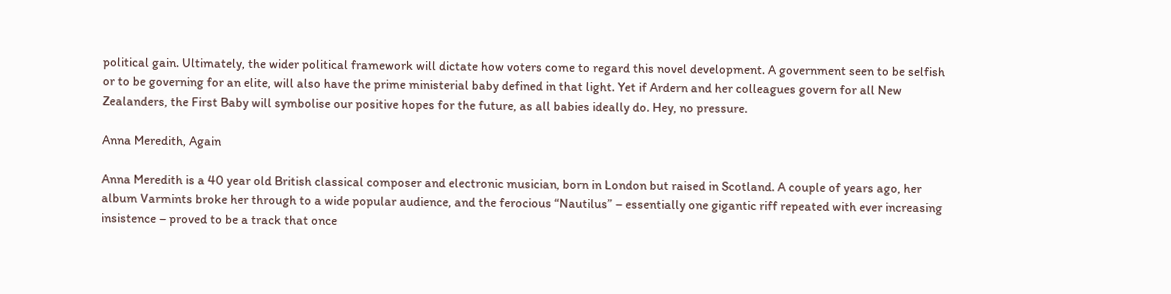political gain. Ultimately, the wider political framework will dictate how voters come to regard this novel development. A government seen to be selfish or to be governing for an elite, will also have the prime ministerial baby defined in that light. Yet if Ardern and her colleagues govern for all New Zealanders, the First Baby will symbolise our positive hopes for the future, as all babies ideally do. Hey, no pressure.

Anna Meredith, Again

Anna Meredith is a 40 year old British classical composer and electronic musician, born in London but raised in Scotland. A couple of years ago, her album Varmints broke her through to a wide popular audience, and the ferocious “Nautilus” – essentially one gigantic riff repeated with ever increasing insistence – proved to be a track that once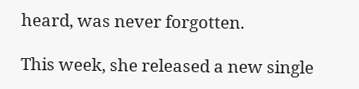heard, was never forgotten.

This week, she released a new single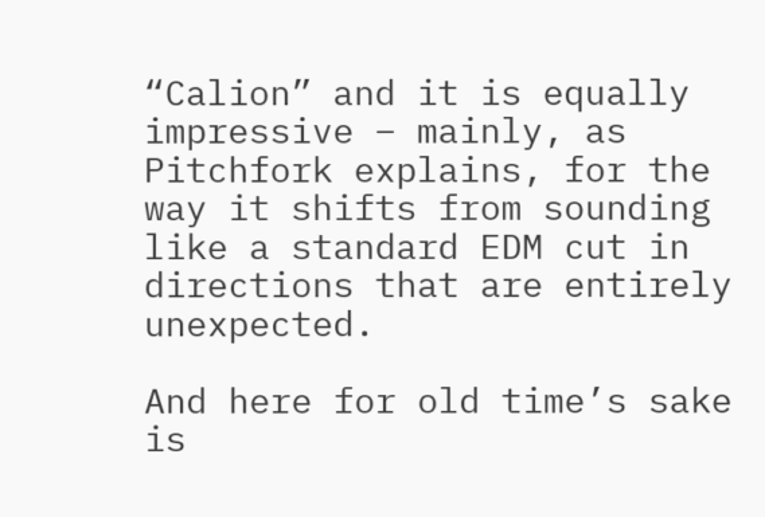“Calion” and it is equally impressive – mainly, as Pitchfork explains, for the way it shifts from sounding like a standard EDM cut in directions that are entirely unexpected.

And here for old time’s sake is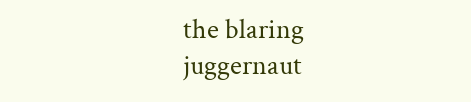the blaring juggernaut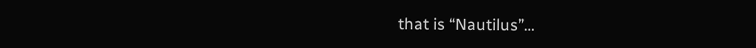that is “Nautilus”…